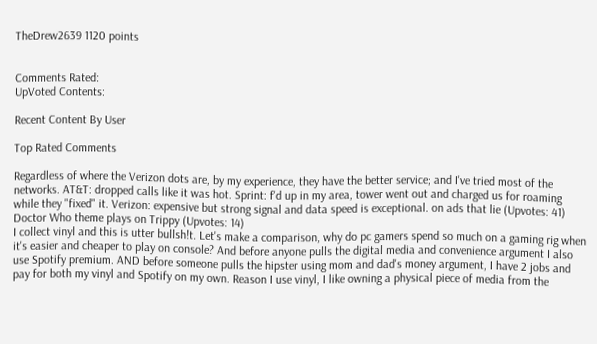TheDrew2639 1120 points


Comments Rated:
UpVoted Contents:

Recent Content By User

Top Rated Comments

Regardless of where the Verizon dots are, by my experience, they have the better service; and I've tried most of the networks. AT&T: dropped calls like it was hot. Sprint: f'd up in my area, tower went out and charged us for roaming while they "fixed" it. Verizon: expensive but strong signal and data speed is exceptional. on ads that lie (Upvotes: 41)
Doctor Who theme plays on Trippy (Upvotes: 14)
I collect vinyl and this is utter bullsh!t. Let's make a comparison, why do pc gamers spend so much on a gaming rig when it's easier and cheaper to play on console? And before anyone pulls the digital media and convenience argument I also use Spotify premium. AND before someone pulls the hipster using mom and dad's money argument, I have 2 jobs and pay for both my vinyl and Spotify on my own. Reason I use vinyl, I like owning a physical piece of media from the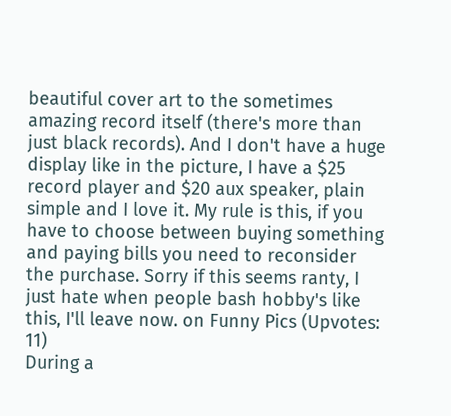beautiful cover art to the sometimes amazing record itself (there's more than just black records). And I don't have a huge display like in the picture, I have a $25 record player and $20 aux speaker, plain simple and I love it. My rule is this, if you have to choose between buying something and paying bills you need to reconsider the purchase. Sorry if this seems ranty, I just hate when people bash hobby's like this, I'll leave now. on Funny Pics (Upvotes: 11)
During a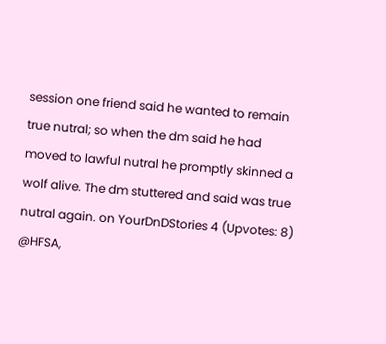session one friend said he wanted to remain true nutral; so when the dm said he had moved to lawful nutral he promptly skinned a wolf alive. The dm stuttered and said was true nutral again. on YourDnDStories 4 (Upvotes: 8)
@HFSA,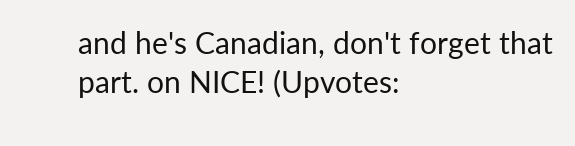and he's Canadian, don't forget that part. on NICE! (Upvotes: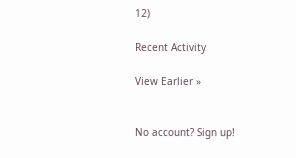12)

Recent Activity

View Earlier »


No account? Sign up!